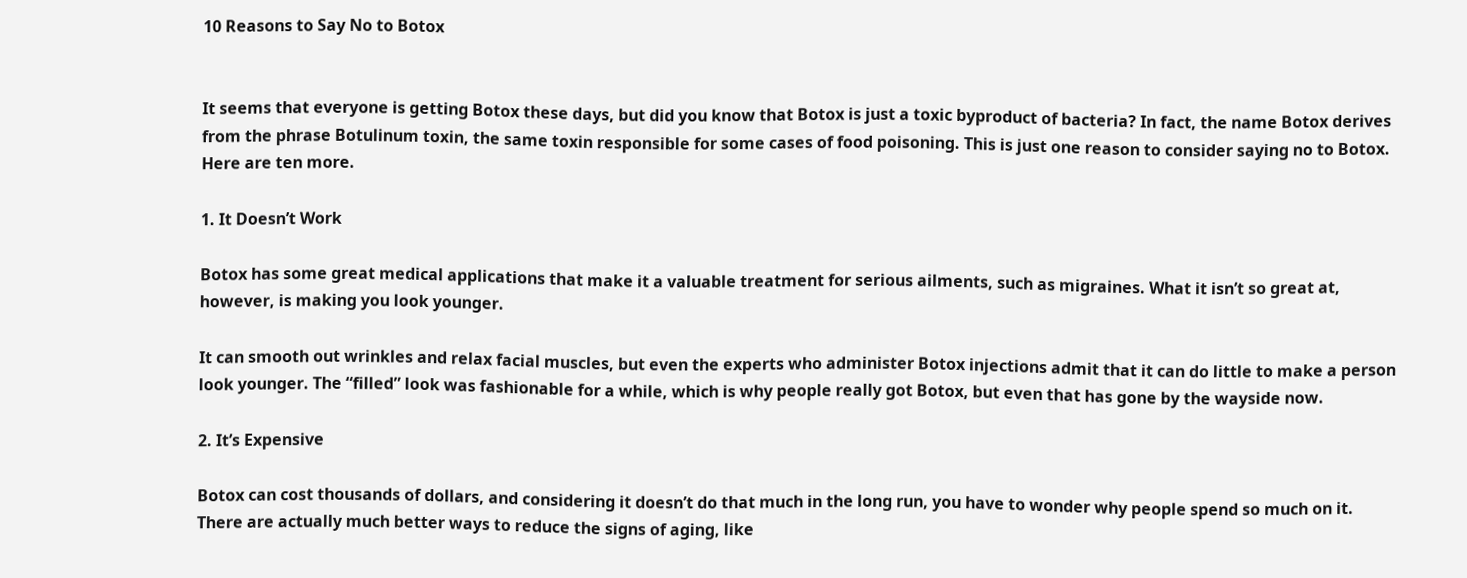10 Reasons to Say No to Botox


It seems that everyone is getting Botox these days, but did you know that Botox is just a toxic byproduct of bacteria? In fact, the name Botox derives from the phrase Botulinum toxin, the same toxin responsible for some cases of food poisoning. This is just one reason to consider saying no to Botox. Here are ten more.

1. It Doesn’t Work

Botox has some great medical applications that make it a valuable treatment for serious ailments, such as migraines. What it isn’t so great at, however, is making you look younger.

It can smooth out wrinkles and relax facial muscles, but even the experts who administer Botox injections admit that it can do little to make a person look younger. The “filled” look was fashionable for a while, which is why people really got Botox, but even that has gone by the wayside now.

2. It’s Expensive

Botox can cost thousands of dollars, and considering it doesn’t do that much in the long run, you have to wonder why people spend so much on it. There are actually much better ways to reduce the signs of aging, like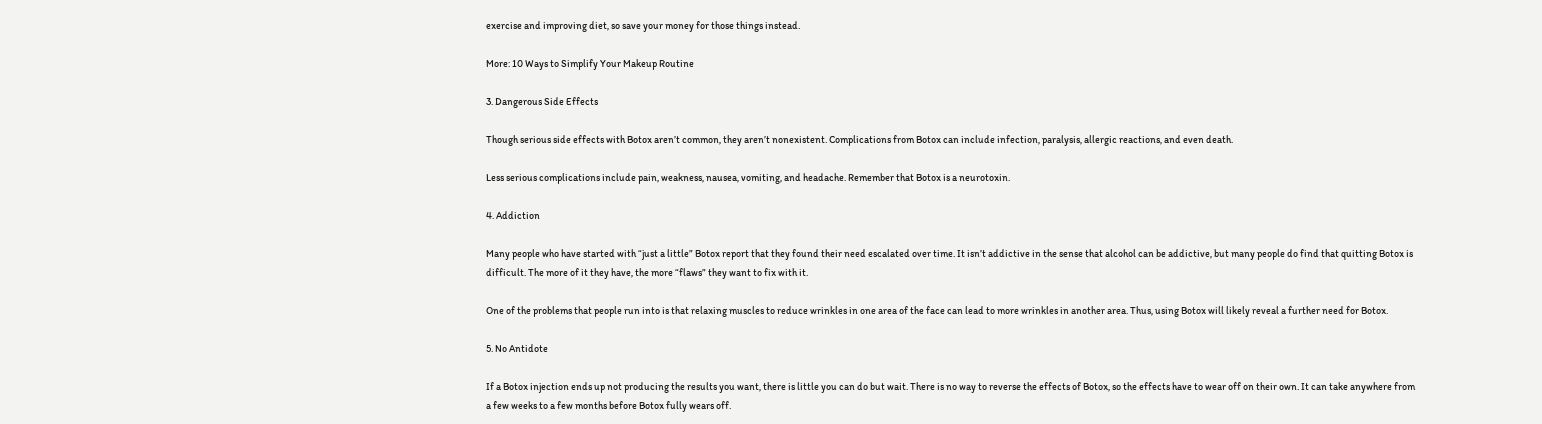exercise and improving diet, so save your money for those things instead.

More: 10 Ways to Simplify Your Makeup Routine

3. Dangerous Side Effects

Though serious side effects with Botox aren’t common, they aren’t nonexistent. Complications from Botox can include infection, paralysis, allergic reactions, and even death.

Less serious complications include pain, weakness, nausea, vomiting, and headache. Remember that Botox is a neurotoxin.

4. Addiction

Many people who have started with “just a little” Botox report that they found their need escalated over time. It isn’t addictive in the sense that alcohol can be addictive, but many people do find that quitting Botox is difficult. The more of it they have, the more “flaws” they want to fix with it.

One of the problems that people run into is that relaxing muscles to reduce wrinkles in one area of the face can lead to more wrinkles in another area. Thus, using Botox will likely reveal a further need for Botox.

5. No Antidote

If a Botox injection ends up not producing the results you want, there is little you can do but wait. There is no way to reverse the effects of Botox, so the effects have to wear off on their own. It can take anywhere from a few weeks to a few months before Botox fully wears off.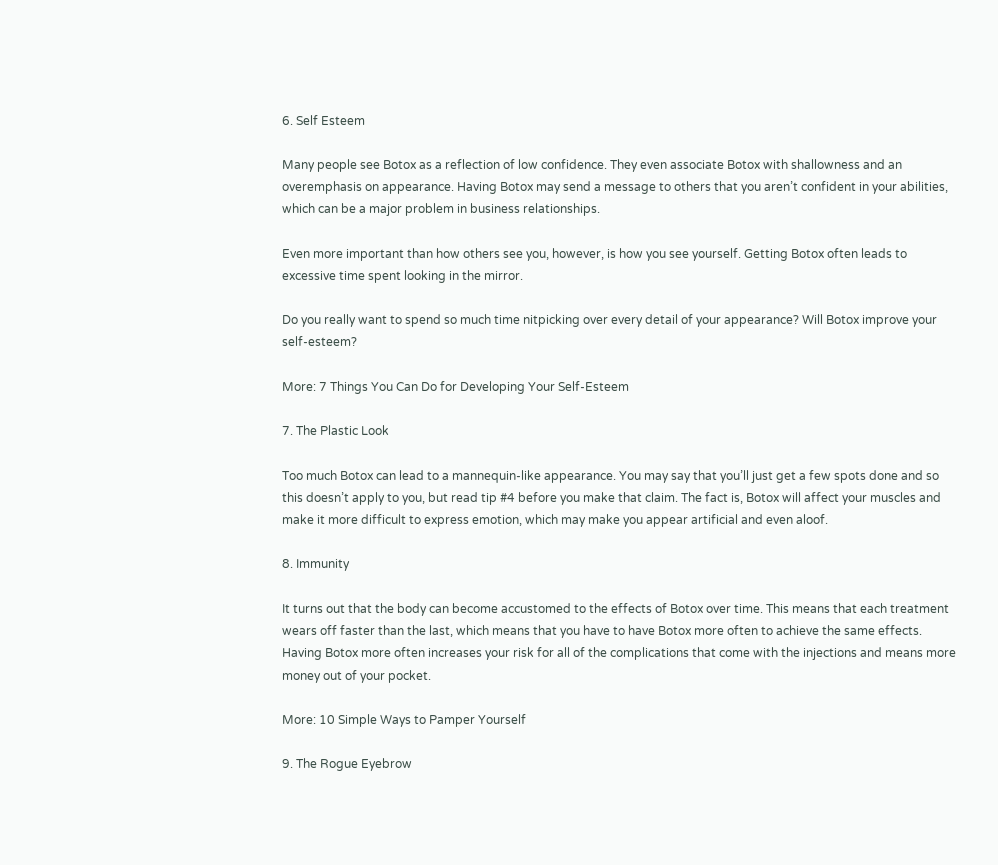6. Self Esteem

Many people see Botox as a reflection of low confidence. They even associate Botox with shallowness and an overemphasis on appearance. Having Botox may send a message to others that you aren’t confident in your abilities, which can be a major problem in business relationships.

Even more important than how others see you, however, is how you see yourself. Getting Botox often leads to excessive time spent looking in the mirror.

Do you really want to spend so much time nitpicking over every detail of your appearance? Will Botox improve your self-esteem?

More: 7 Things You Can Do for Developing Your Self-Esteem

7. The Plastic Look

Too much Botox can lead to a mannequin-like appearance. You may say that you’ll just get a few spots done and so this doesn’t apply to you, but read tip #4 before you make that claim. The fact is, Botox will affect your muscles and make it more difficult to express emotion, which may make you appear artificial and even aloof.

8. Immunity

It turns out that the body can become accustomed to the effects of Botox over time. This means that each treatment wears off faster than the last, which means that you have to have Botox more often to achieve the same effects. Having Botox more often increases your risk for all of the complications that come with the injections and means more money out of your pocket.

More: 10 Simple Ways to Pamper Yourself

9. The Rogue Eyebrow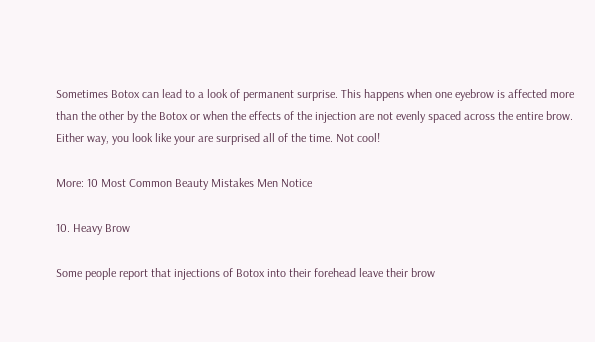Sometimes Botox can lead to a look of permanent surprise. This happens when one eyebrow is affected more than the other by the Botox or when the effects of the injection are not evenly spaced across the entire brow. Either way, you look like your are surprised all of the time. Not cool!

More: 10 Most Common Beauty Mistakes Men Notice

10. Heavy Brow

Some people report that injections of Botox into their forehead leave their brow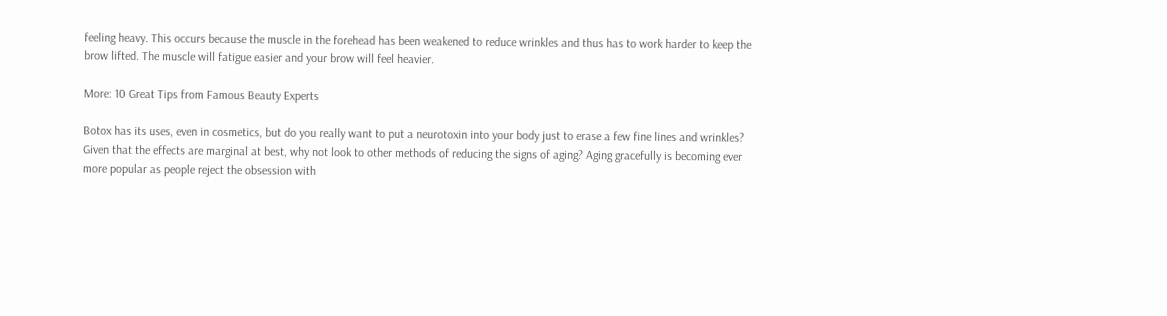feeling heavy. This occurs because the muscle in the forehead has been weakened to reduce wrinkles and thus has to work harder to keep the brow lifted. The muscle will fatigue easier and your brow will feel heavier.

More: 10 Great Tips from Famous Beauty Experts

Botox has its uses, even in cosmetics, but do you really want to put a neurotoxin into your body just to erase a few fine lines and wrinkles? Given that the effects are marginal at best, why not look to other methods of reducing the signs of aging? Aging gracefully is becoming ever more popular as people reject the obsession with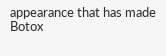appearance that has made Botox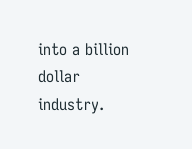into a billion dollar industry.